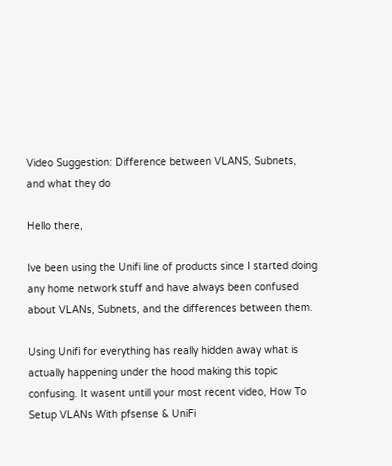Video Suggestion: Difference between VLANS, Subnets, and what they do

Hello there,

Ive been using the Unifi line of products since I started doing any home network stuff and have always been confused about VLANs, Subnets, and the differences between them.

Using Unifi for everything has really hidden away what is actually happening under the hood making this topic confusing. It wasent untill your most recent video, How To Setup VLANs With pfsense & UniFi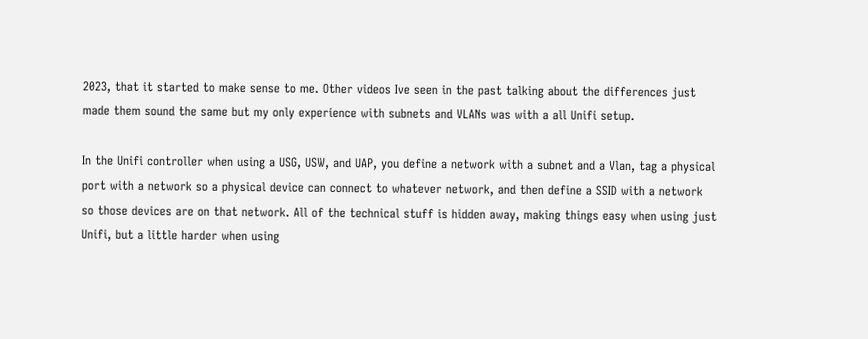2023, that it started to make sense to me. Other videos Ive seen in the past talking about the differences just made them sound the same but my only experience with subnets and VLANs was with a all Unifi setup.

In the Unifi controller when using a USG, USW, and UAP, you define a network with a subnet and a Vlan, tag a physical port with a network so a physical device can connect to whatever network, and then define a SSID with a network so those devices are on that network. All of the technical stuff is hidden away, making things easy when using just Unifi, but a little harder when using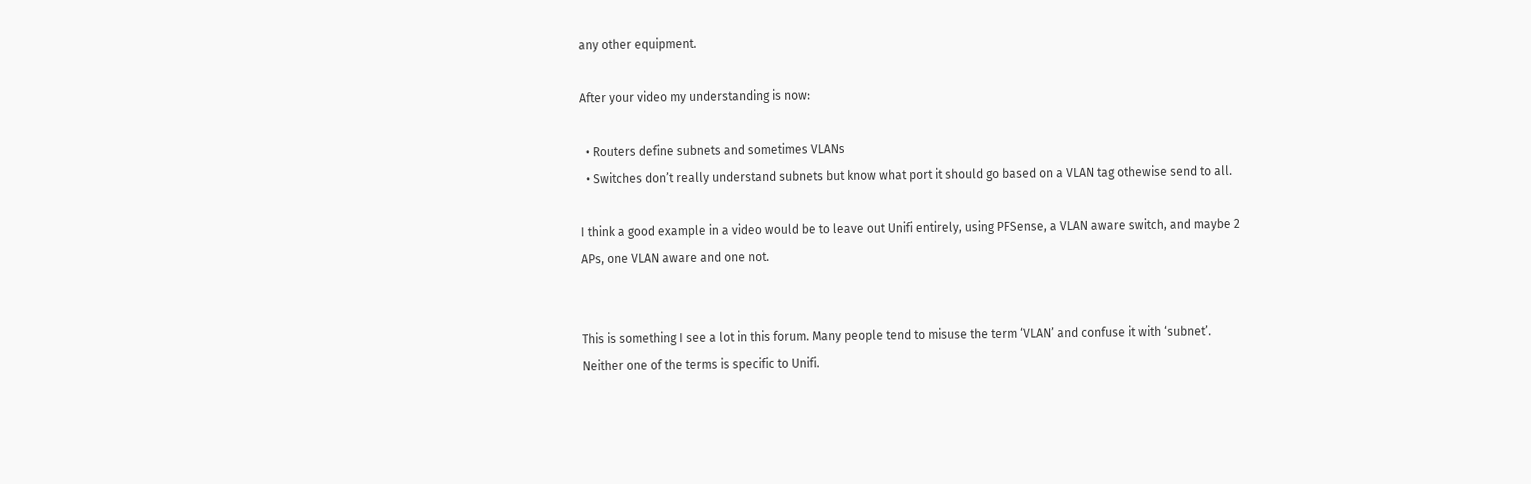any other equipment.

After your video my understanding is now:

  • Routers define subnets and sometimes VLANs
  • Switches don’t really understand subnets but know what port it should go based on a VLAN tag othewise send to all.

I think a good example in a video would be to leave out Unifi entirely, using PFSense, a VLAN aware switch, and maybe 2 APs, one VLAN aware and one not.


This is something I see a lot in this forum. Many people tend to misuse the term ‘VLAN’ and confuse it with ‘subnet’. Neither one of the terms is specific to Unifi.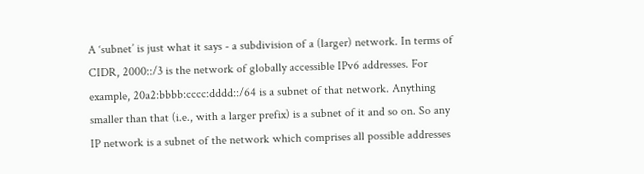A ‘subnet’ is just what it says - a subdivision of a (larger) network. In terms of CIDR, 2000::/3 is the network of globally accessible IPv6 addresses. For example, 20a2:bbbb:cccc:dddd::/64 is a subnet of that network. Anything smaller than that (i.e., with a larger prefix) is a subnet of it and so on. So any IP network is a subnet of the network which comprises all possible addresses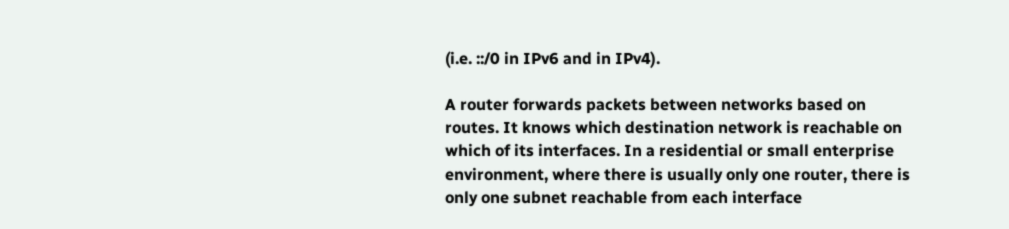(i.e. ::/0 in IPv6 and in IPv4).

A router forwards packets between networks based on routes. It knows which destination network is reachable on which of its interfaces. In a residential or small enterprise environment, where there is usually only one router, there is only one subnet reachable from each interface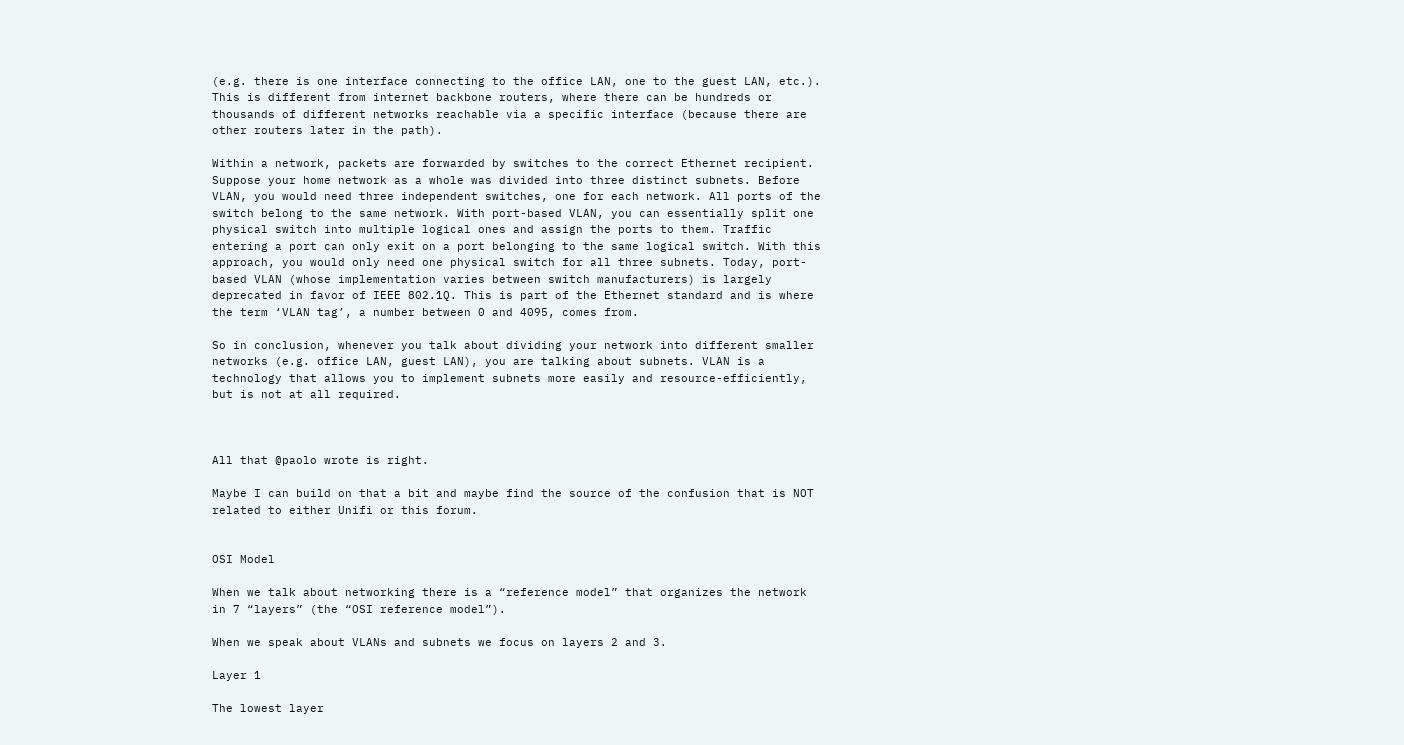(e.g. there is one interface connecting to the office LAN, one to the guest LAN, etc.). This is different from internet backbone routers, where there can be hundreds or thousands of different networks reachable via a specific interface (because there are other routers later in the path).

Within a network, packets are forwarded by switches to the correct Ethernet recipient. Suppose your home network as a whole was divided into three distinct subnets. Before VLAN, you would need three independent switches, one for each network. All ports of the switch belong to the same network. With port-based VLAN, you can essentially split one physical switch into multiple logical ones and assign the ports to them. Traffic entering a port can only exit on a port belonging to the same logical switch. With this approach, you would only need one physical switch for all three subnets. Today, port-based VLAN (whose implementation varies between switch manufacturers) is largely deprecated in favor of IEEE 802.1Q. This is part of the Ethernet standard and is where the term ‘VLAN tag’, a number between 0 and 4095, comes from.

So in conclusion, whenever you talk about dividing your network into different smaller networks (e.g. office LAN, guest LAN), you are talking about subnets. VLAN is a technology that allows you to implement subnets more easily and resource-efficiently, but is not at all required.



All that @paolo wrote is right.

Maybe I can build on that a bit and maybe find the source of the confusion that is NOT related to either Unifi or this forum.


OSI Model

When we talk about networking there is a “reference model” that organizes the network in 7 “layers” (the “OSI reference model”).

When we speak about VLANs and subnets we focus on layers 2 and 3.

Layer 1

The lowest layer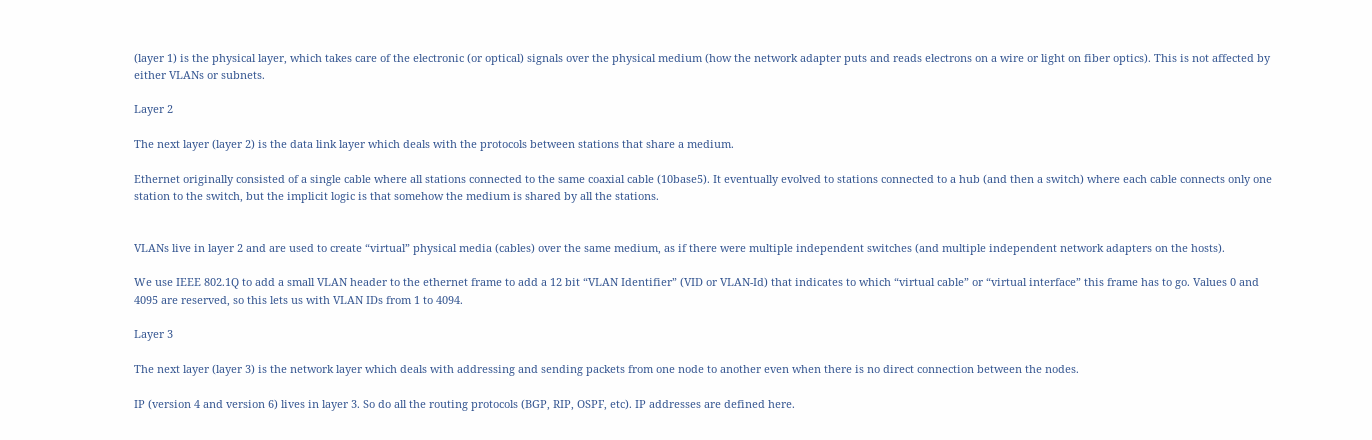(layer 1) is the physical layer, which takes care of the electronic (or optical) signals over the physical medium (how the network adapter puts and reads electrons on a wire or light on fiber optics). This is not affected by either VLANs or subnets.

Layer 2

The next layer (layer 2) is the data link layer which deals with the protocols between stations that share a medium.

Ethernet originally consisted of a single cable where all stations connected to the same coaxial cable (10base5). It eventually evolved to stations connected to a hub (and then a switch) where each cable connects only one station to the switch, but the implicit logic is that somehow the medium is shared by all the stations.


VLANs live in layer 2 and are used to create “virtual” physical media (cables) over the same medium, as if there were multiple independent switches (and multiple independent network adapters on the hosts).

We use IEEE 802.1Q to add a small VLAN header to the ethernet frame to add a 12 bit “VLAN Identifier” (VID or VLAN-Id) that indicates to which “virtual cable” or “virtual interface” this frame has to go. Values 0 and 4095 are reserved, so this lets us with VLAN IDs from 1 to 4094.

Layer 3

The next layer (layer 3) is the network layer which deals with addressing and sending packets from one node to another even when there is no direct connection between the nodes.

IP (version 4 and version 6) lives in layer 3. So do all the routing protocols (BGP, RIP, OSPF, etc). IP addresses are defined here.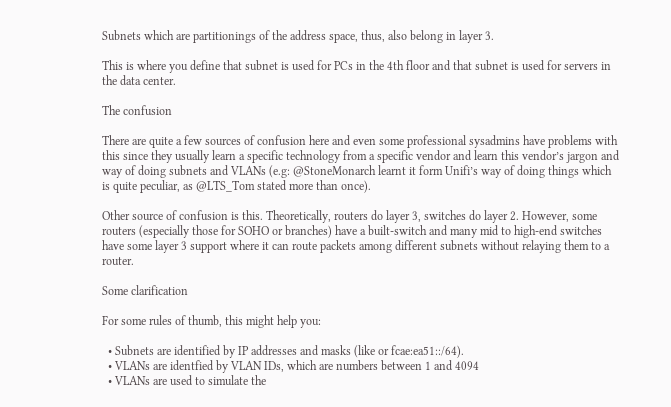Subnets which are partitionings of the address space, thus, also belong in layer 3.

This is where you define that subnet is used for PCs in the 4th floor and that subnet is used for servers in the data center.

The confusion

There are quite a few sources of confusion here and even some professional sysadmins have problems with this since they usually learn a specific technology from a specific vendor and learn this vendor’s jargon and way of doing subnets and VLANs (e.g: @StoneMonarch learnt it form Unifi’s way of doing things which is quite peculiar, as @LTS_Tom stated more than once).

Other source of confusion is this. Theoretically, routers do layer 3, switches do layer 2. However, some routers (especially those for SOHO or branches) have a built-switch and many mid to high-end switches have some layer 3 support where it can route packets among different subnets without relaying them to a router.

Some clarification

For some rules of thumb, this might help you:

  • Subnets are identified by IP addresses and masks (like or fcae:ea51::/64).
  • VLANs are identfied by VLAN IDs, which are numbers between 1 and 4094
  • VLANs are used to simulate the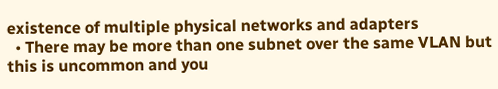existence of multiple physical networks and adapters
  • There may be more than one subnet over the same VLAN but this is uncommon and you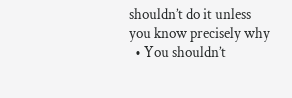shouldn’t do it unless you know precisely why
  • You shouldn’t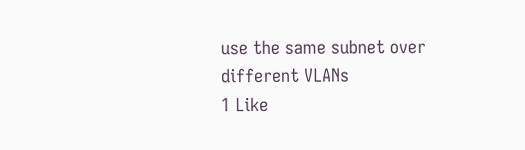use the same subnet over different VLANs
1 Like